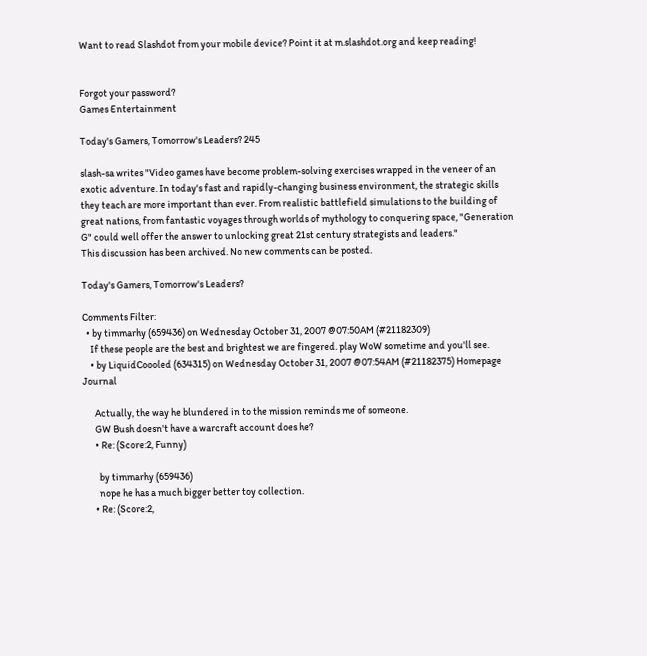Want to read Slashdot from your mobile device? Point it at m.slashdot.org and keep reading!


Forgot your password?
Games Entertainment

Today's Gamers, Tomorrow's Leaders? 245

slash-sa writes "Video games have become problem-solving exercises wrapped in the veneer of an exotic adventure. In today's fast and rapidly-changing business environment, the strategic skills they teach are more important than ever. From realistic battlefield simulations to the building of great nations, from fantastic voyages through worlds of mythology to conquering space, "Generation G" could well offer the answer to unlocking great 21st century strategists and leaders."
This discussion has been archived. No new comments can be posted.

Today's Gamers, Tomorrow's Leaders?

Comments Filter:
  • by timmarhy (659436) on Wednesday October 31, 2007 @07:50AM (#21182309)
    If these people are the best and brightest we are fingered. play WoW sometime and you'll see.
    • by LiquidCoooled (634315) on Wednesday October 31, 2007 @07:54AM (#21182375) Homepage Journal

      Actually, the way he blundered in to the mission reminds me of someone.
      GW Bush doesn't have a warcraft account does he?
      • Re: (Score:2, Funny)

        by timmarhy (659436)
        nope he has a much bigger better toy collection.
      • Re: (Score:2,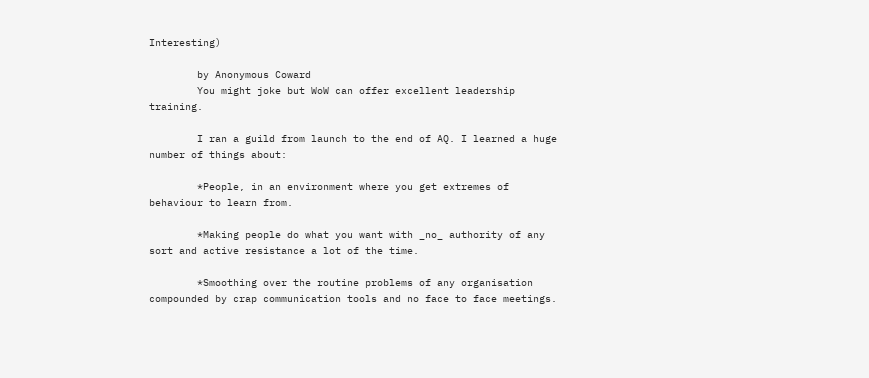Interesting)

        by Anonymous Coward
        You might joke but WoW can offer excellent leadership training.

        I ran a guild from launch to the end of AQ. I learned a huge number of things about:

        *People, in an environment where you get extremes of behaviour to learn from.

        *Making people do what you want with _no_ authority of any sort and active resistance a lot of the time.

        *Smoothing over the routine problems of any organisation compounded by crap communication tools and no face to face meetings.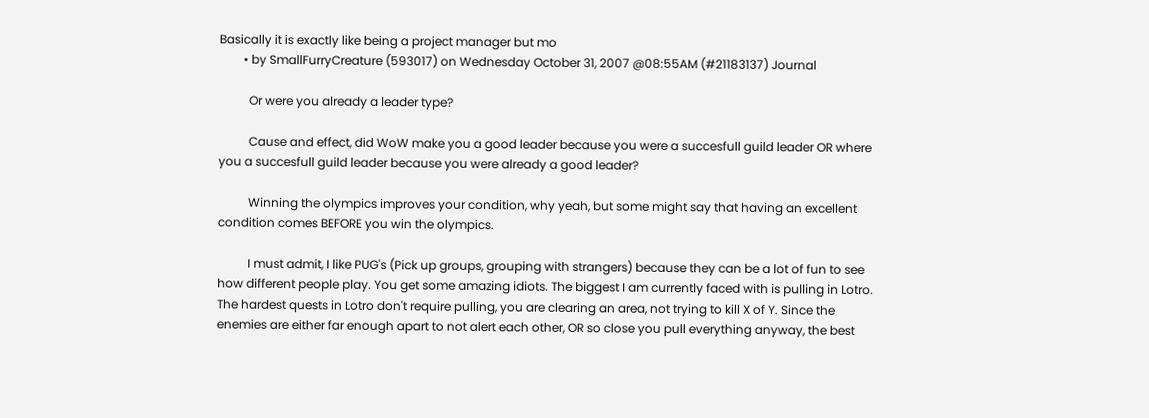Basically it is exactly like being a project manager but mo
        • by SmallFurryCreature (593017) on Wednesday October 31, 2007 @08:55AM (#21183137) Journal

          Or were you already a leader type?

          Cause and effect, did WoW make you a good leader because you were a succesfull guild leader OR where you a succesfull guild leader because you were already a good leader?

          Winning the olympics improves your condition, why yeah, but some might say that having an excellent condition comes BEFORE you win the olympics.

          I must admit, I like PUG's (Pick up groups, grouping with strangers) because they can be a lot of fun to see how different people play. You get some amazing idiots. The biggest I am currently faced with is pulling in Lotro. The hardest quests in Lotro don't require pulling, you are clearing an area, not trying to kill X of Y. Since the enemies are either far enough apart to not alert each other, OR so close you pull everything anyway, the best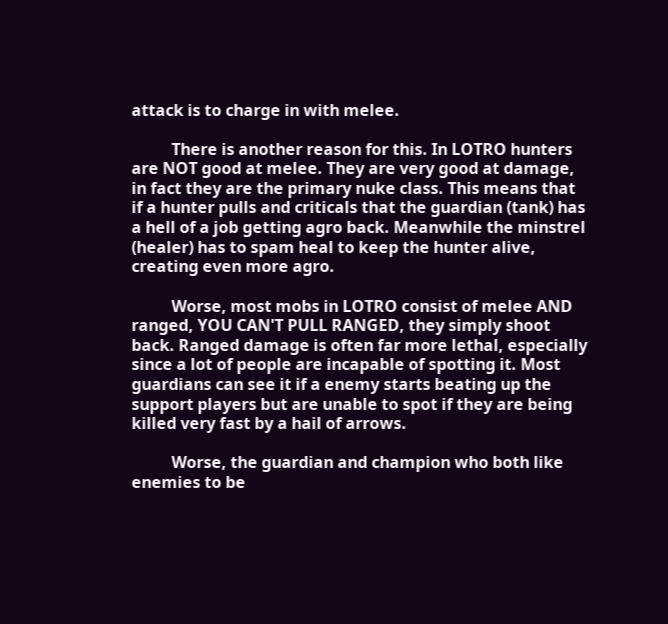attack is to charge in with melee.

          There is another reason for this. In LOTRO hunters are NOT good at melee. They are very good at damage, in fact they are the primary nuke class. This means that if a hunter pulls and criticals that the guardian (tank) has a hell of a job getting agro back. Meanwhile the minstrel (healer) has to spam heal to keep the hunter alive, creating even more agro.

          Worse, most mobs in LOTRO consist of melee AND ranged, YOU CAN'T PULL RANGED, they simply shoot back. Ranged damage is often far more lethal, especially since a lot of people are incapable of spotting it. Most guardians can see it if a enemy starts beating up the support players but are unable to spot if they are being killed very fast by a hail of arrows.

          Worse, the guardian and champion who both like enemies to be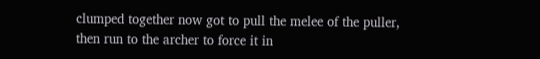clumped together now got to pull the melee of the puller, then run to the archer to force it in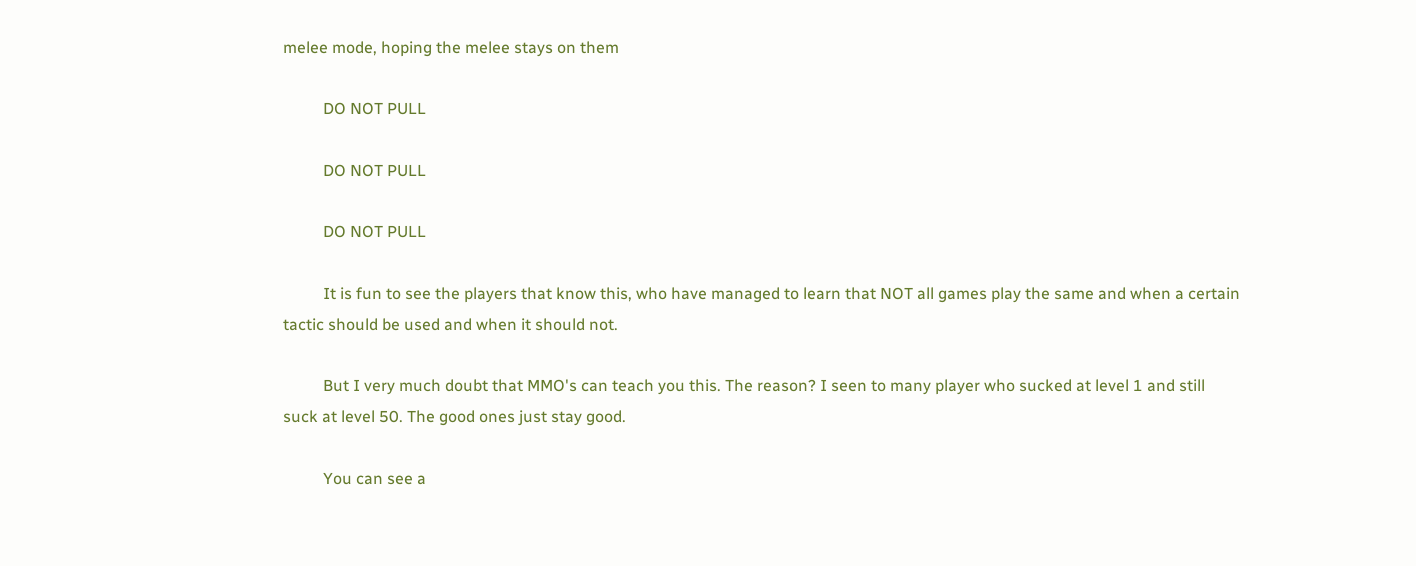melee mode, hoping the melee stays on them

          DO NOT PULL

          DO NOT PULL

          DO NOT PULL

          It is fun to see the players that know this, who have managed to learn that NOT all games play the same and when a certain tactic should be used and when it should not.

          But I very much doubt that MMO's can teach you this. The reason? I seen to many player who sucked at level 1 and still suck at level 50. The good ones just stay good.

          You can see a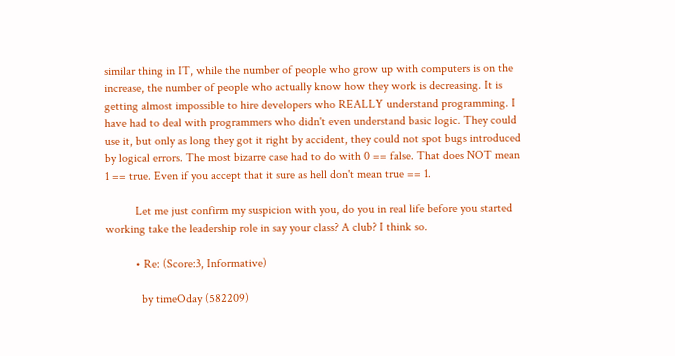similar thing in IT, while the number of people who grow up with computers is on the increase, the number of people who actually know how they work is decreasing. It is getting almost impossible to hire developers who REALLY understand programming. I have had to deal with programmers who didn't even understand basic logic. They could use it, but only as long they got it right by accident, they could not spot bugs introduced by logical errors. The most bizarre case had to do with 0 == false. That does NOT mean 1 == true. Even if you accept that it sure as hell don't mean true == 1.

          Let me just confirm my suspicion with you, do you in real life before you started working take the leadership role in say your class? A club? I think so.

          • Re: (Score:3, Informative)

            by timeOday (582209)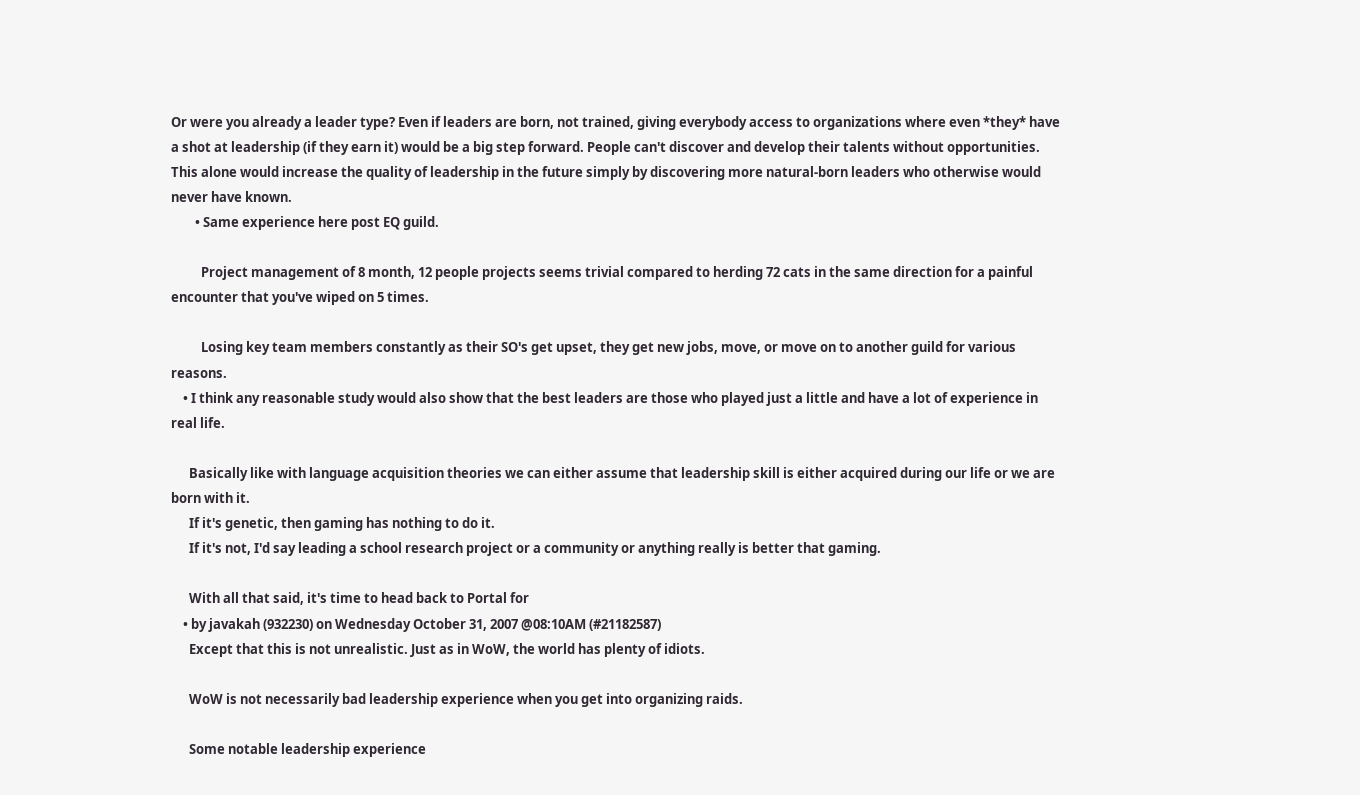Or were you already a leader type? Even if leaders are born, not trained, giving everybody access to organizations where even *they* have a shot at leadership (if they earn it) would be a big step forward. People can't discover and develop their talents without opportunities. This alone would increase the quality of leadership in the future simply by discovering more natural-born leaders who otherwise would never have known.
        • Same experience here post EQ guild.

          Project management of 8 month, 12 people projects seems trivial compared to herding 72 cats in the same direction for a painful encounter that you've wiped on 5 times.

          Losing key team members constantly as their SO's get upset, they get new jobs, move, or move on to another guild for various reasons.
    • I think any reasonable study would also show that the best leaders are those who played just a little and have a lot of experience in real life.

      Basically like with language acquisition theories we can either assume that leadership skill is either acquired during our life or we are born with it.
      If it's genetic, then gaming has nothing to do it.
      If it's not, I'd say leading a school research project or a community or anything really is better that gaming.

      With all that said, it's time to head back to Portal for
    • by javakah (932230) on Wednesday October 31, 2007 @08:10AM (#21182587)
      Except that this is not unrealistic. Just as in WoW, the world has plenty of idiots.

      WoW is not necessarily bad leadership experience when you get into organizing raids.

      Some notable leadership experience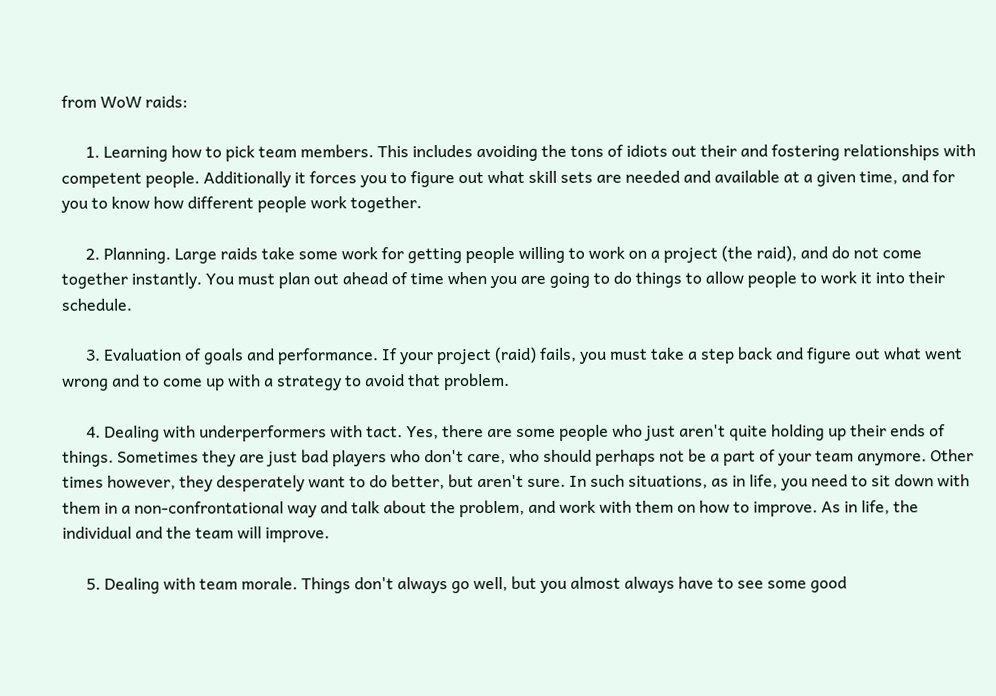from WoW raids:

      1. Learning how to pick team members. This includes avoiding the tons of idiots out their and fostering relationships with competent people. Additionally it forces you to figure out what skill sets are needed and available at a given time, and for you to know how different people work together.

      2. Planning. Large raids take some work for getting people willing to work on a project (the raid), and do not come together instantly. You must plan out ahead of time when you are going to do things to allow people to work it into their schedule.

      3. Evaluation of goals and performance. If your project (raid) fails, you must take a step back and figure out what went wrong and to come up with a strategy to avoid that problem.

      4. Dealing with underperformers with tact. Yes, there are some people who just aren't quite holding up their ends of things. Sometimes they are just bad players who don't care, who should perhaps not be a part of your team anymore. Other times however, they desperately want to do better, but aren't sure. In such situations, as in life, you need to sit down with them in a non-confrontational way and talk about the problem, and work with them on how to improve. As in life, the individual and the team will improve.

      5. Dealing with team morale. Things don't always go well, but you almost always have to see some good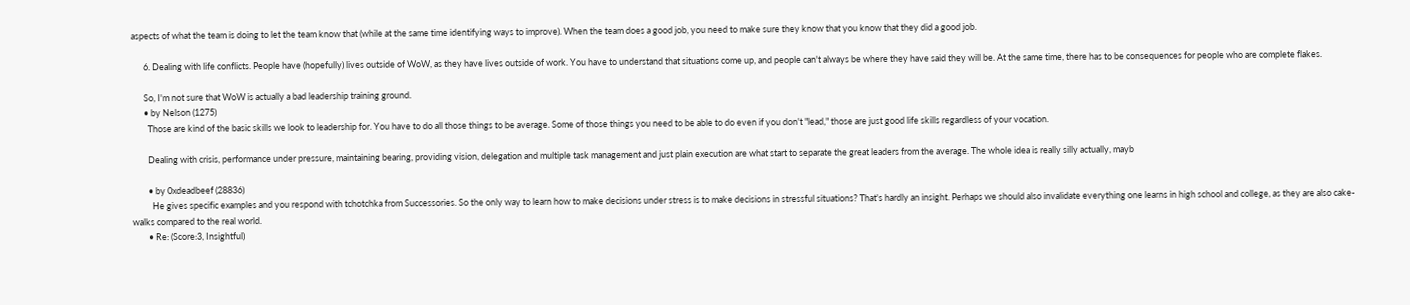aspects of what the team is doing to let the team know that (while at the same time identifying ways to improve). When the team does a good job, you need to make sure they know that you know that they did a good job.

      6. Dealing with life conflicts. People have (hopefully) lives outside of WoW, as they have lives outside of work. You have to understand that situations come up, and people can't always be where they have said they will be. At the same time, there has to be consequences for people who are complete flakes.

      So, I'm not sure that WoW is actually a bad leadership training ground.
      • by Nelson (1275)
        Those are kind of the basic skills we look to leadership for. You have to do all those things to be average. Some of those things you need to be able to do even if you don't "lead," those are just good life skills regardless of your vocation.

        Dealing with crisis, performance under pressure, maintaining bearing, providing vision, delegation and multiple task management and just plain execution are what start to separate the great leaders from the average. The whole idea is really silly actually, mayb

        • by 0xdeadbeef (28836)
          He gives specific examples and you respond with tchotchka from Successories. So the only way to learn how to make decisions under stress is to make decisions in stressful situations? That's hardly an insight. Perhaps we should also invalidate everything one learns in high school and college, as they are also cake-walks compared to the real world.
        • Re: (Score:3, Insightful)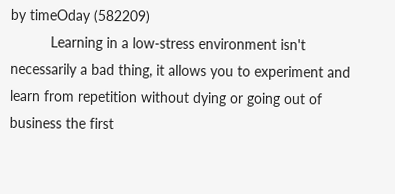by timeOday (582209)
          Learning in a low-stress environment isn't necessarily a bad thing, it allows you to experiment and learn from repetition without dying or going out of business the first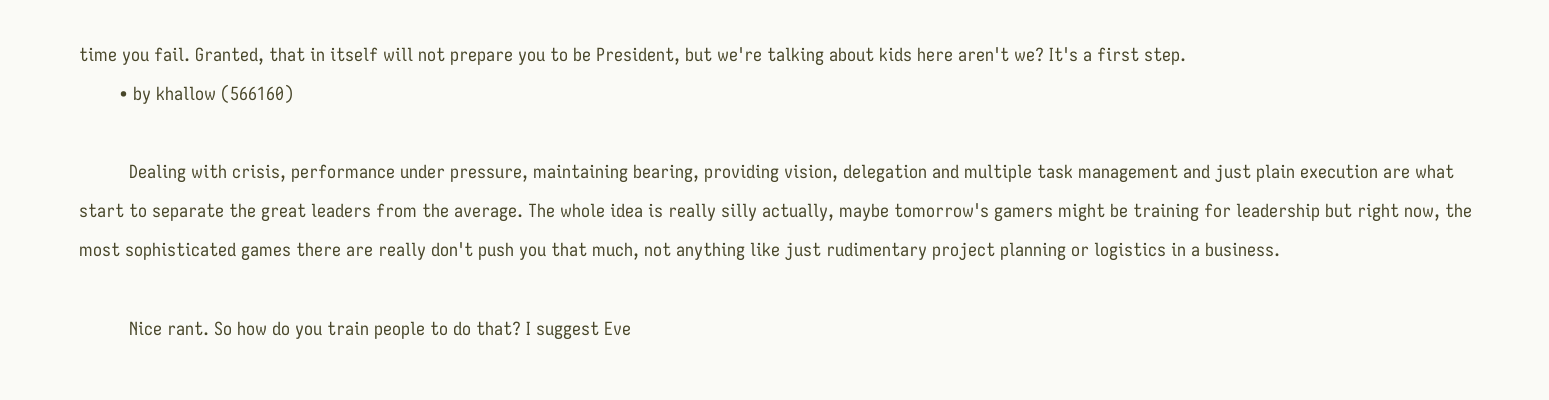time you fail. Granted, that in itself will not prepare you to be President, but we're talking about kids here aren't we? It's a first step.
        • by khallow (566160)

          Dealing with crisis, performance under pressure, maintaining bearing, providing vision, delegation and multiple task management and just plain execution are what start to separate the great leaders from the average. The whole idea is really silly actually, maybe tomorrow's gamers might be training for leadership but right now, the most sophisticated games there are really don't push you that much, not anything like just rudimentary project planning or logistics in a business.

          Nice rant. So how do you train people to do that? I suggest Eve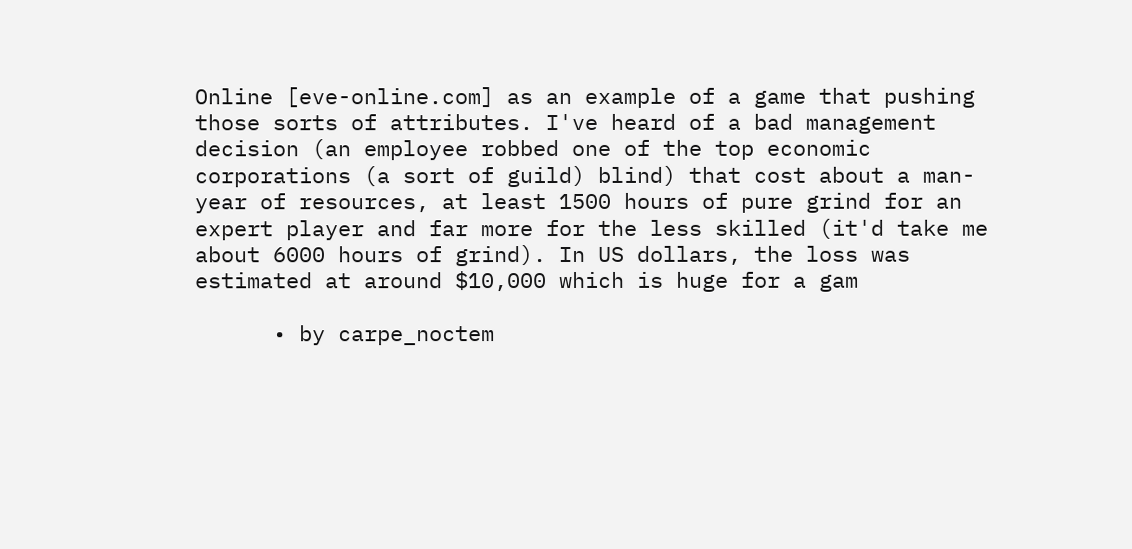Online [eve-online.com] as an example of a game that pushing those sorts of attributes. I've heard of a bad management decision (an employee robbed one of the top economic corporations (a sort of guild) blind) that cost about a man-year of resources, at least 1500 hours of pure grind for an expert player and far more for the less skilled (it'd take me about 6000 hours of grind). In US dollars, the loss was estimated at around $10,000 which is huge for a gam

      • by carpe_noctem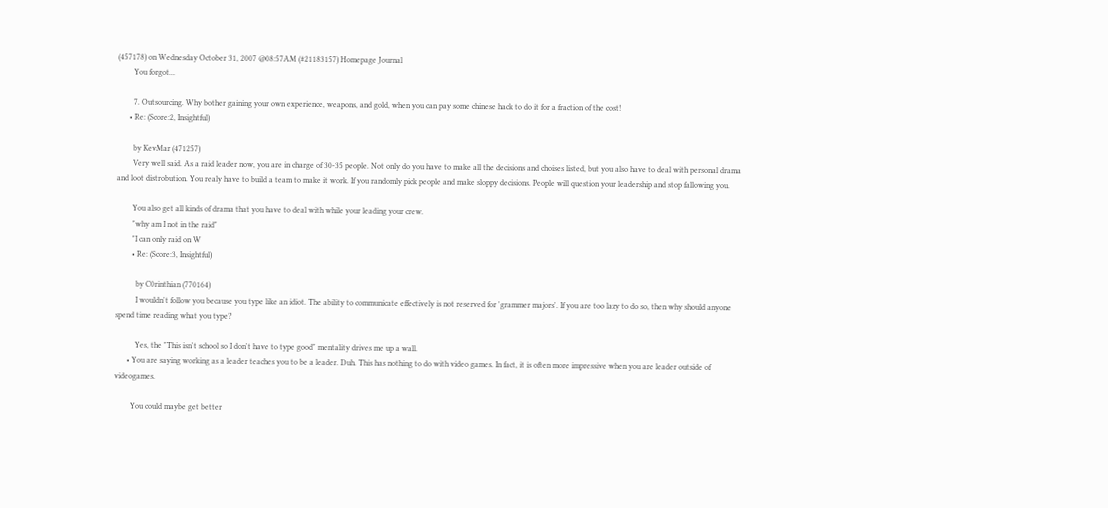(457178) on Wednesday October 31, 2007 @08:57AM (#21183157) Homepage Journal
        You forgot...

        7. Outsourcing. Why bother gaining your own experience, weapons, and gold, when you can pay some chinese hack to do it for a fraction of the cost!
      • Re: (Score:2, Insightful)

        by KevMar (471257)
        Very well said. As a raid leader now, you are in charge of 30-35 people. Not only do you have to make all the decisions and choises listed, but you also have to deal with personal drama and loot distrobution. You realy have to build a team to make it work. If you randomly pick people and make sloppy decisions. People will question your leadership and stop fallowing you.

        You also get all kinds of drama that you have to deal with while your leading your crew.
        "why am I not in the raid"
        "I can only raid on W
        • Re: (Score:3, Insightful)

          by C0rinthian (770164)
          I wouldn't follow you because you type like an idiot. The ability to communicate effectively is not reserved for 'grammer majors'. If you are too lazy to do so, then why should anyone spend time reading what you type?

          Yes, the "This isn't school so I don't have to type good" mentality drives me up a wall.
      • You are saying working as a leader teaches you to be a leader. Duh. This has nothing to do with video games. In fact, it is often more impressive when you are leader outside of videogames.

        You could maybe get better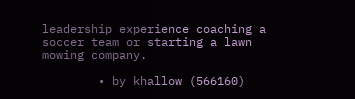leadership experience coaching a soccer team or starting a lawn mowing company.

        • by khallow (566160)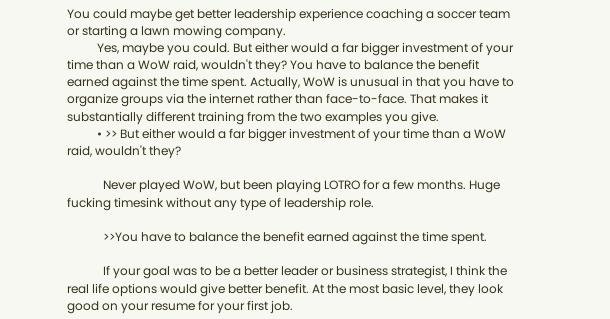You could maybe get better leadership experience coaching a soccer team or starting a lawn mowing company.
          Yes, maybe you could. But either would a far bigger investment of your time than a WoW raid, wouldn't they? You have to balance the benefit earned against the time spent. Actually, WoW is unusual in that you have to organize groups via the internet rather than face-to-face. That makes it substantially different training from the two examples you give.
          • >> But either would a far bigger investment of your time than a WoW raid, wouldn't they?

            Never played WoW, but been playing LOTRO for a few months. Huge fucking timesink without any type of leadership role.

            >>You have to balance the benefit earned against the time spent.

            If your goal was to be a better leader or business strategist, I think the real life options would give better benefit. At the most basic level, they look good on your resume for your first job.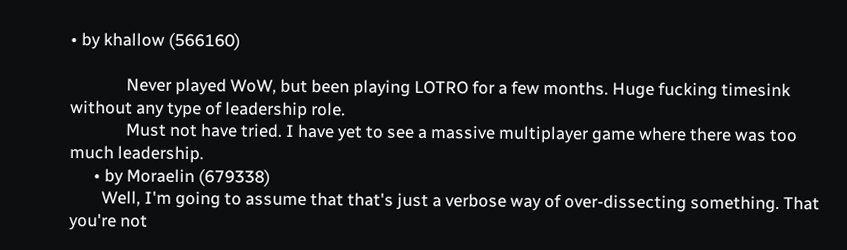• by khallow (566160)

              Never played WoW, but been playing LOTRO for a few months. Huge fucking timesink without any type of leadership role.
              Must not have tried. I have yet to see a massive multiplayer game where there was too much leadership.
      • by Moraelin (679338)
        Well, I'm going to assume that that's just a verbose way of over-dissecting something. That you're not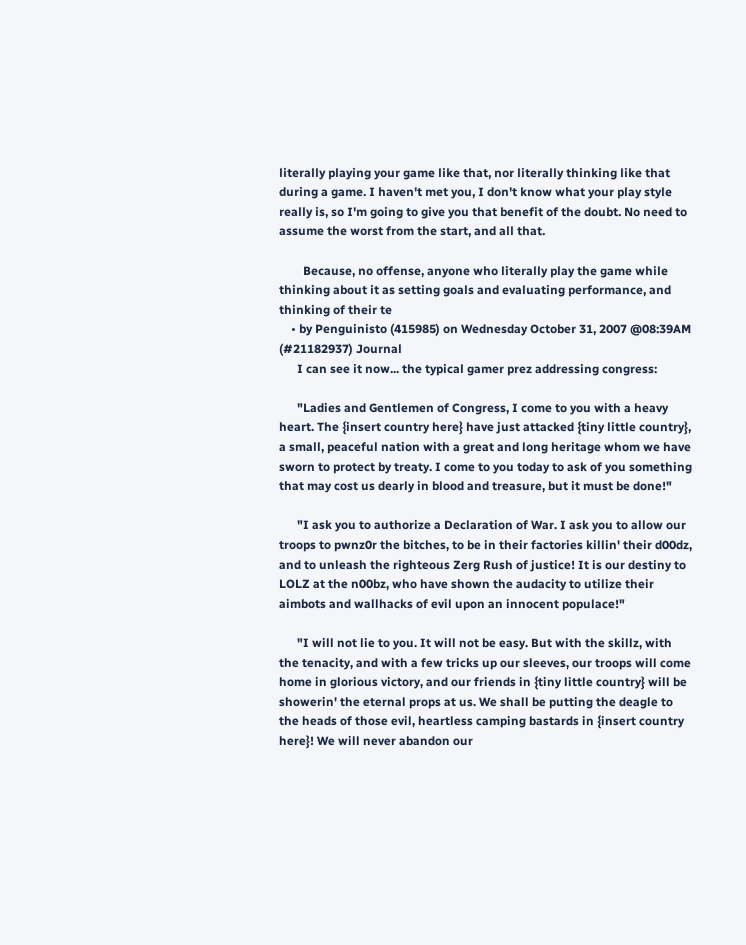literally playing your game like that, nor literally thinking like that during a game. I haven't met you, I don't know what your play style really is, so I'm going to give you that benefit of the doubt. No need to assume the worst from the start, and all that.

        Because, no offense, anyone who literally play the game while thinking about it as setting goals and evaluating performance, and thinking of their te
    • by Penguinisto (415985) on Wednesday October 31, 2007 @08:39AM (#21182937) Journal
      I can see it now... the typical gamer prez addressing congress:

      "Ladies and Gentlemen of Congress, I come to you with a heavy heart. The {insert country here} have just attacked {tiny little country}, a small, peaceful nation with a great and long heritage whom we have sworn to protect by treaty. I come to you today to ask of you something that may cost us dearly in blood and treasure, but it must be done!"

      "I ask you to authorize a Declaration of War. I ask you to allow our troops to pwnz0r the bitches, to be in their factories killin' their d00dz, and to unleash the righteous Zerg Rush of justice! It is our destiny to LOLZ at the n00bz, who have shown the audacity to utilize their aimbots and wallhacks of evil upon an innocent populace!"

      "I will not lie to you. It will not be easy. But with the skillz, with the tenacity, and with a few tricks up our sleeves, our troops will come home in glorious victory, and our friends in {tiny little country} will be showerin' the eternal props at us. We shall be putting the deagle to the heads of those evil, heartless camping bastards in {insert country here}! We will never abandon our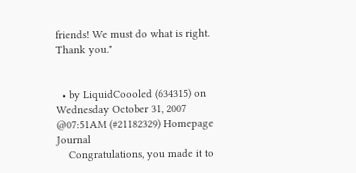friends! We must do what is right. Thank you."


  • by LiquidCoooled (634315) on Wednesday October 31, 2007 @07:51AM (#21182329) Homepage Journal
    Congratulations, you made it to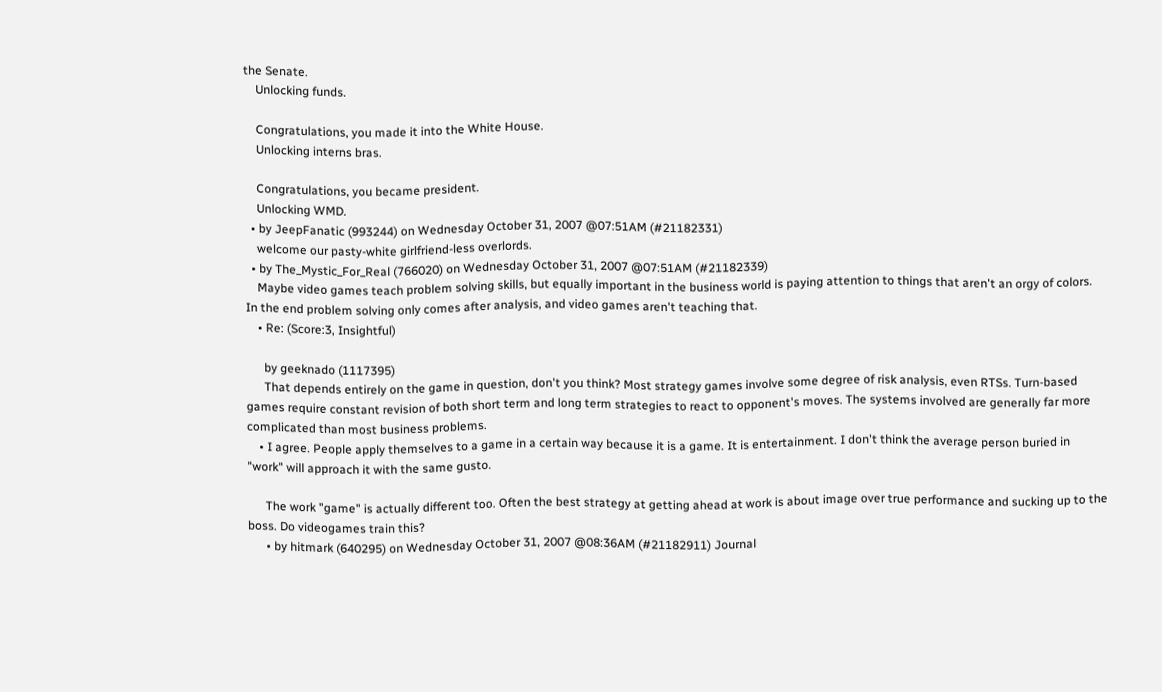the Senate.
    Unlocking funds.

    Congratulations, you made it into the White House.
    Unlocking interns bras.

    Congratulations, you became president.
    Unlocking WMD.
  • by JeepFanatic (993244) on Wednesday October 31, 2007 @07:51AM (#21182331)
    welcome our pasty-white girlfriend-less overlords.
  • by The_Mystic_For_Real (766020) on Wednesday October 31, 2007 @07:51AM (#21182339)
    Maybe video games teach problem solving skills, but equally important in the business world is paying attention to things that aren't an orgy of colors. In the end problem solving only comes after analysis, and video games aren't teaching that.
    • Re: (Score:3, Insightful)

      by geeknado (1117395)
      That depends entirely on the game in question, don't you think? Most strategy games involve some degree of risk analysis, even RTSs. Turn-based games require constant revision of both short term and long term strategies to react to opponent's moves. The systems involved are generally far more complicated than most business problems.
    • I agree. People apply themselves to a game in a certain way because it is a game. It is entertainment. I don't think the average person buried in "work" will approach it with the same gusto.

      The work "game" is actually different too. Often the best strategy at getting ahead at work is about image over true performance and sucking up to the boss. Do videogames train this?
      • by hitmark (640295) on Wednesday October 31, 2007 @08:36AM (#21182911) Journal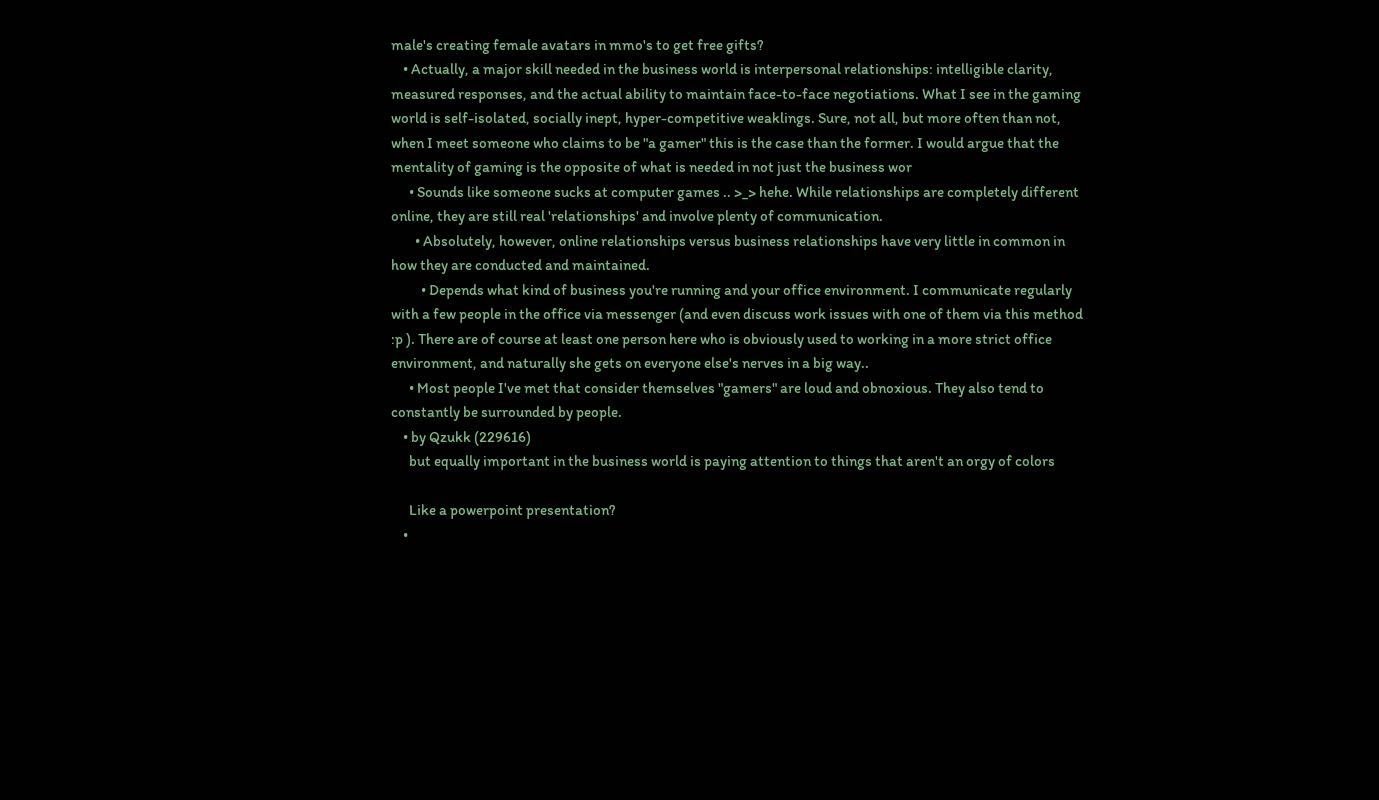male's creating female avatars in mmo's to get free gifts?
    • Actually, a major skill needed in the business world is interpersonal relationships: intelligible clarity, measured responses, and the actual ability to maintain face-to-face negotiations. What I see in the gaming world is self-isolated, socially inept, hyper-competitive weaklings. Sure, not all, but more often than not, when I meet someone who claims to be "a gamer" this is the case than the former. I would argue that the mentality of gaming is the opposite of what is needed in not just the business wor
      • Sounds like someone sucks at computer games .. >_> hehe. While relationships are completely different online, they are still real 'relationships' and involve plenty of communication.
        • Absolutely, however, online relationships versus business relationships have very little in common in how they are conducted and maintained.
          • Depends what kind of business you're running and your office environment. I communicate regularly with a few people in the office via messenger (and even discuss work issues with one of them via this method :p ). There are of course at least one person here who is obviously used to working in a more strict office environment, and naturally she gets on everyone else's nerves in a big way..
      • Most people I've met that consider themselves "gamers" are loud and obnoxious. They also tend to constantly be surrounded by people.
    • by Qzukk (229616)
      but equally important in the business world is paying attention to things that aren't an orgy of colors

      Like a powerpoint presentation?
    •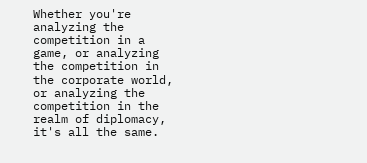Whether you're analyzing the competition in a game, or analyzing the competition in the corporate world, or analyzing the competition in the realm of diplomacy, it's all the same.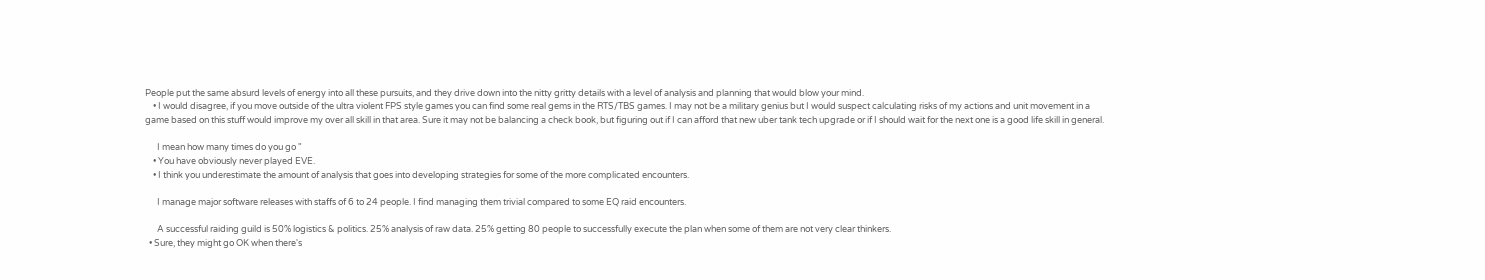People put the same absurd levels of energy into all these pursuits, and they drive down into the nitty gritty details with a level of analysis and planning that would blow your mind.
    • I would disagree, if you move outside of the ultra violent FPS style games you can find some real gems in the RTS/TBS games. I may not be a military genius but I would suspect calculating risks of my actions and unit movement in a game based on this stuff would improve my over all skill in that area. Sure it may not be balancing a check book, but figuring out if I can afford that new uber tank tech upgrade or if I should wait for the next one is a good life skill in general.

      I mean how many times do you go "
    • You have obviously never played EVE.
    • I think you underestimate the amount of analysis that goes into developing strategies for some of the more complicated encounters.

      I manage major software releases with staffs of 6 to 24 people. I find managing them trivial compared to some EQ raid encounters.

      A successful raiding guild is 50% logistics & politics. 25% analysis of raw data. 25% getting 80 people to successfully execute the plan when some of them are not very clear thinkers.
  • Sure, they might go OK when there's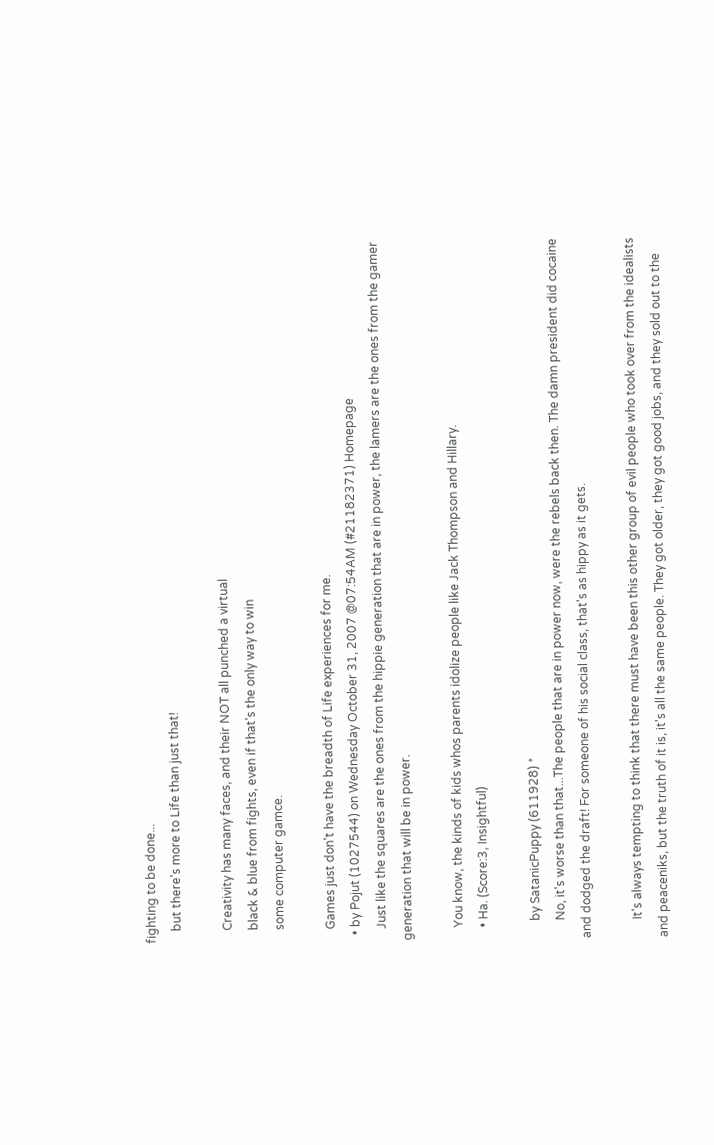fighting to be done...
    but there's more to Life than just that!

    Creativity has many faces, and their NOT all punched a virtual
    black & blue from fights, even if that's the only way to win
    some computer gamce.

    Games just don't have the breadth of Life experiences for me.
  • by Pojut (1027544) on Wednesday October 31, 2007 @07:54AM (#21182371) Homepage
    Just like the squares are the ones from the hippie generation that are in power, the lamers are the ones from the gamer generation that will be in power.

    You know, the kinds of kids whos parents idolize people like Jack Thompson and Hillary.
    • Ha. (Score:3, Insightful)

      by SatanicPuppy (611928) *
      No, it's worse than that...The people that are in power now, were the rebels back then. The damn president did cocaine and dodged the draft! For someone of his social class, that's as hippy as it gets.

      It's always tempting to think that there must have been this other group of evil people who took over from the idealists and peaceniks, but the truth of it is, it's all the same people. They got older, they got good jobs, and they sold out to the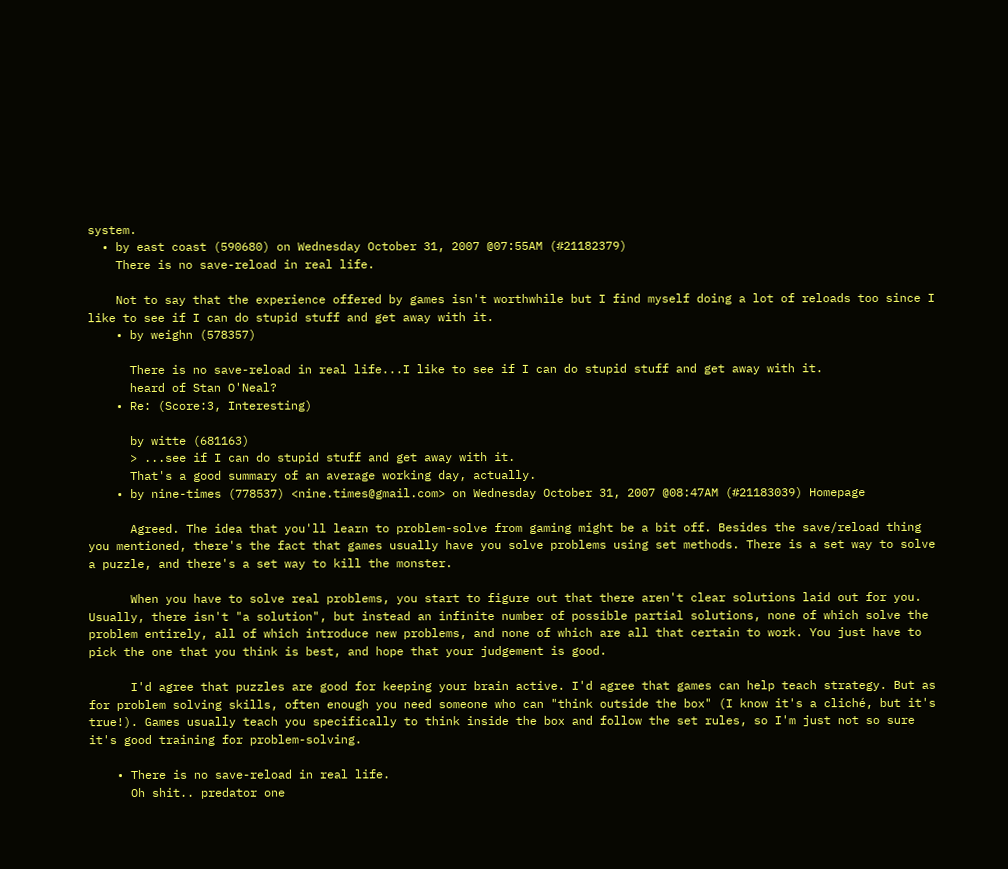system.
  • by east coast (590680) on Wednesday October 31, 2007 @07:55AM (#21182379)
    There is no save-reload in real life.

    Not to say that the experience offered by games isn't worthwhile but I find myself doing a lot of reloads too since I like to see if I can do stupid stuff and get away with it.
    • by weighn (578357)

      There is no save-reload in real life...I like to see if I can do stupid stuff and get away with it.
      heard of Stan O'Neal?
    • Re: (Score:3, Interesting)

      by witte (681163)
      > ...see if I can do stupid stuff and get away with it.
      That's a good summary of an average working day, actually.
    • by nine-times (778537) <nine.times@gmail.com> on Wednesday October 31, 2007 @08:47AM (#21183039) Homepage

      Agreed. The idea that you'll learn to problem-solve from gaming might be a bit off. Besides the save/reload thing you mentioned, there's the fact that games usually have you solve problems using set methods. There is a set way to solve a puzzle, and there's a set way to kill the monster.

      When you have to solve real problems, you start to figure out that there aren't clear solutions laid out for you. Usually, there isn't "a solution", but instead an infinite number of possible partial solutions, none of which solve the problem entirely, all of which introduce new problems, and none of which are all that certain to work. You just have to pick the one that you think is best, and hope that your judgement is good.

      I'd agree that puzzles are good for keeping your brain active. I'd agree that games can help teach strategy. But as for problem solving skills, often enough you need someone who can "think outside the box" (I know it's a cliché, but it's true!). Games usually teach you specifically to think inside the box and follow the set rules, so I'm just not so sure it's good training for problem-solving.

    • There is no save-reload in real life.
      Oh shit.. predator one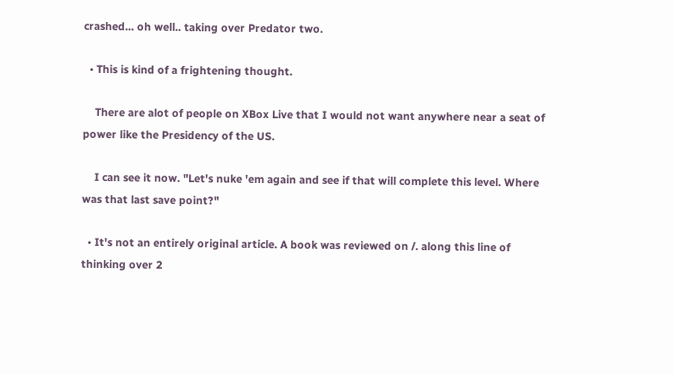crashed... oh well.. taking over Predator two.

  • This is kind of a frightening thought.

    There are alot of people on XBox Live that I would not want anywhere near a seat of power like the Presidency of the US.

    I can see it now. "Let's nuke 'em again and see if that will complete this level. Where was that last save point?"

  • It's not an entirely original article. A book was reviewed on /. along this line of thinking over 2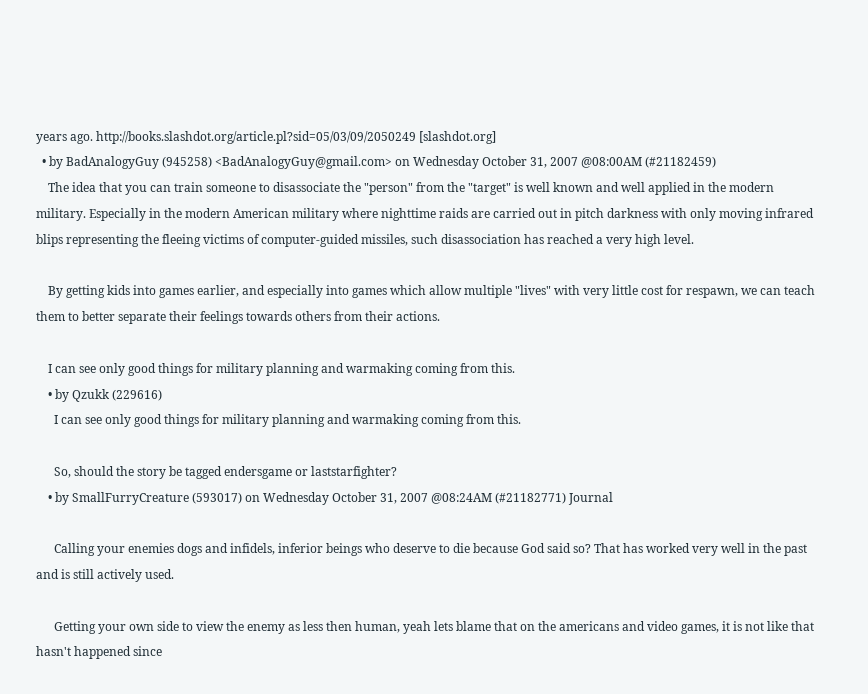years ago. http://books.slashdot.org/article.pl?sid=05/03/09/2050249 [slashdot.org]
  • by BadAnalogyGuy (945258) <BadAnalogyGuy@gmail.com> on Wednesday October 31, 2007 @08:00AM (#21182459)
    The idea that you can train someone to disassociate the "person" from the "target" is well known and well applied in the modern military. Especially in the modern American military where nighttime raids are carried out in pitch darkness with only moving infrared blips representing the fleeing victims of computer-guided missiles, such disassociation has reached a very high level.

    By getting kids into games earlier, and especially into games which allow multiple "lives" with very little cost for respawn, we can teach them to better separate their feelings towards others from their actions.

    I can see only good things for military planning and warmaking coming from this.
    • by Qzukk (229616)
      I can see only good things for military planning and warmaking coming from this.

      So, should the story be tagged endersgame or laststarfighter?
    • by SmallFurryCreature (593017) on Wednesday October 31, 2007 @08:24AM (#21182771) Journal

      Calling your enemies dogs and infidels, inferior beings who deserve to die because God said so? That has worked very well in the past and is still actively used.

      Getting your own side to view the enemy as less then human, yeah lets blame that on the americans and video games, it is not like that hasn't happened since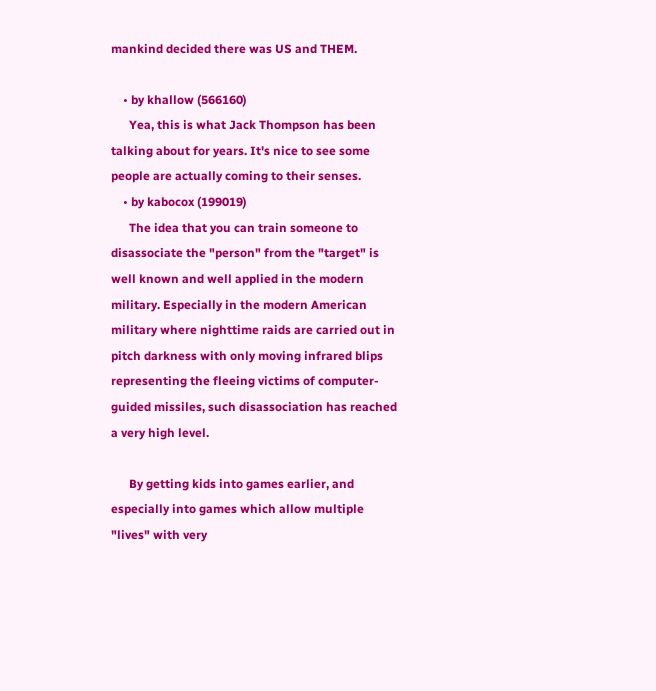mankind decided there was US and THEM.

    • by khallow (566160)
      Yea, this is what Jack Thompson has been talking about for years. It's nice to see some people are actually coming to their senses.
    • by kabocox (199019)
      The idea that you can train someone to disassociate the "person" from the "target" is well known and well applied in the modern military. Especially in the modern American military where nighttime raids are carried out in pitch darkness with only moving infrared blips representing the fleeing victims of computer-guided missiles, such disassociation has reached a very high level.

      By getting kids into games earlier, and especially into games which allow multiple "lives" with very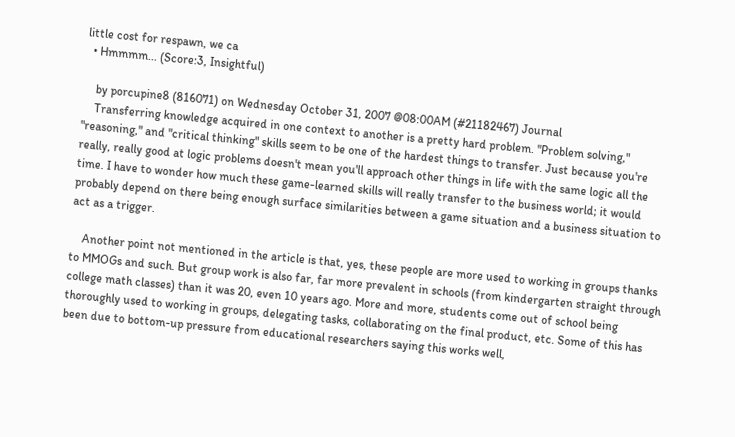little cost for respawn, we ca
  • Hmmmm... (Score:3, Insightful)

    by porcupine8 (816071) on Wednesday October 31, 2007 @08:00AM (#21182467) Journal
    Transferring knowledge acquired in one context to another is a pretty hard problem. "Problem solving," "reasoning," and "critical thinking" skills seem to be one of the hardest things to transfer. Just because you're really, really good at logic problems doesn't mean you'll approach other things in life with the same logic all the time. I have to wonder how much these game-learned skills will really transfer to the business world; it would probably depend on there being enough surface similarities between a game situation and a business situation to act as a trigger.

    Another point not mentioned in the article is that, yes, these people are more used to working in groups thanks to MMOGs and such. But group work is also far, far more prevalent in schools (from kindergarten straight through college math classes) than it was 20, even 10 years ago. More and more, students come out of school being thoroughly used to working in groups, delegating tasks, collaborating on the final product, etc. Some of this has been due to bottom-up pressure from educational researchers saying this works well,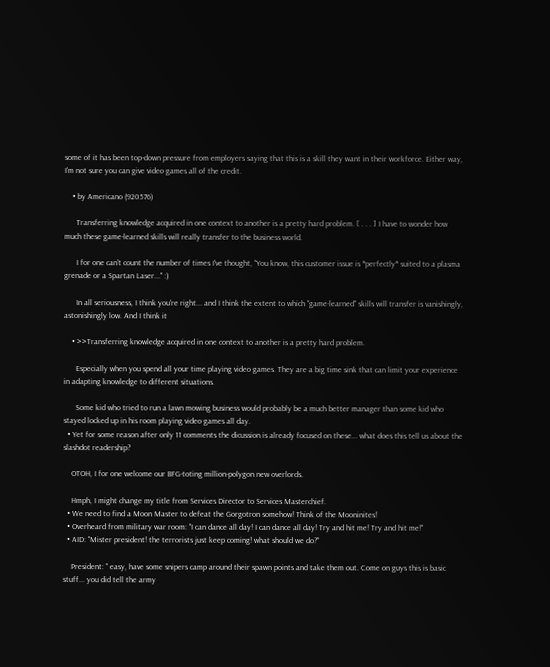some of it has been top-down pressure from employers saying that this is a skill they want in their workforce. Either way, I'm not sure you can give video games all of the credit.

    • by Americano (920576)

      Transferring knowledge acquired in one context to another is a pretty hard problem. [ . . . ] I have to wonder how much these game-learned skills will really transfer to the business world.

      I for one can't count the number of times I've thought, "You know, this customer issue is *perfectly* suited to a plasma grenade or a Spartan Laser..." :)

      In all seriousness, I think you're right... and I think the extent to which "game-learned" skills will transfer is vanishingly, astonishingly low. And I think it

    • >>Transferring knowledge acquired in one context to another is a pretty hard problem.

      Especially when you spend all your time playing video games. They are a big time sink that can limit your experience in adapting knowledge to different situations.

      Some kid who tried to run a lawn mowing business would probably be a much better manager than some kid who stayed locked up in his room playing video games all day.
  • Yet for some reason after only 11 comments the dicussion is already focused on these... what does this tell us about the slashdot readership?

    OTOH, I for one welcome our BFG-toting million-polygon new overlords.

    Hmph, I might change my title from Services Director to Services Masterchief.
  • We need to find a Moon Master to defeat the Gorgotron somehow! Think of the Mooninites!
  • Overheard from military war room: "I can dance all day! I can dance all day! Try and hit me! Try and hit me!"
  • AID: "Mister president! the terrorists just keep coming! what should we do?"

    President: " easy, have some snipers camp around their spawn points and take them out. Come on guys this is basic stuff... you did tell the army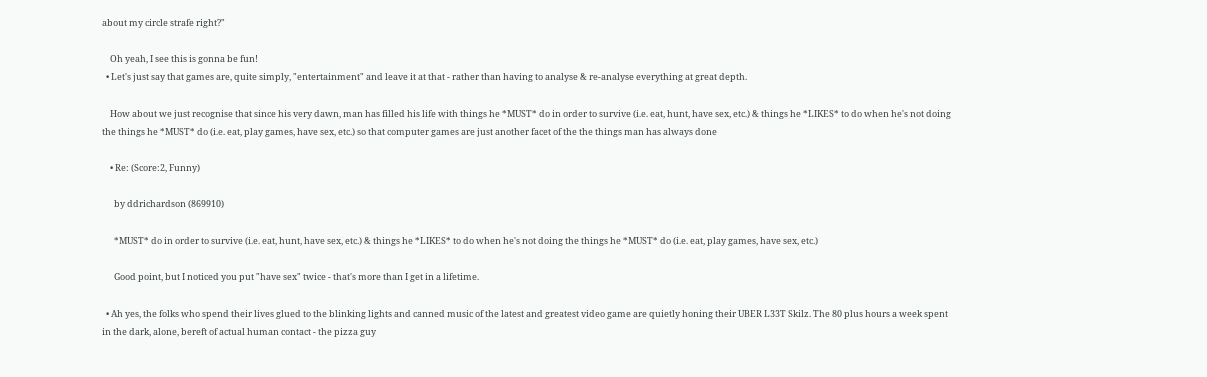about my circle strafe right?"

    Oh yeah, I see this is gonna be fun!
  • Let's just say that games are, quite simply, "entertainment" and leave it at that - rather than having to analyse & re-analyse everything at great depth.

    How about we just recognise that since his very dawn, man has filled his life with things he *MUST* do in order to survive (i.e. eat, hunt, have sex, etc.) & things he *LIKES* to do when he's not doing the things he *MUST* do (i.e. eat, play games, have sex, etc.) so that computer games are just another facet of the the things man has always done

    • Re: (Score:2, Funny)

      by ddrichardson (869910)

      *MUST* do in order to survive (i.e. eat, hunt, have sex, etc.) & things he *LIKES* to do when he's not doing the things he *MUST* do (i.e. eat, play games, have sex, etc.)

      Good point, but I noticed you put "have sex" twice - that's more than I get in a lifetime.

  • Ah yes, the folks who spend their lives glued to the blinking lights and canned music of the latest and greatest video game are quietly honing their UBER L33T Skilz. The 80 plus hours a week spent in the dark, alone, bereft of actual human contact - the pizza guy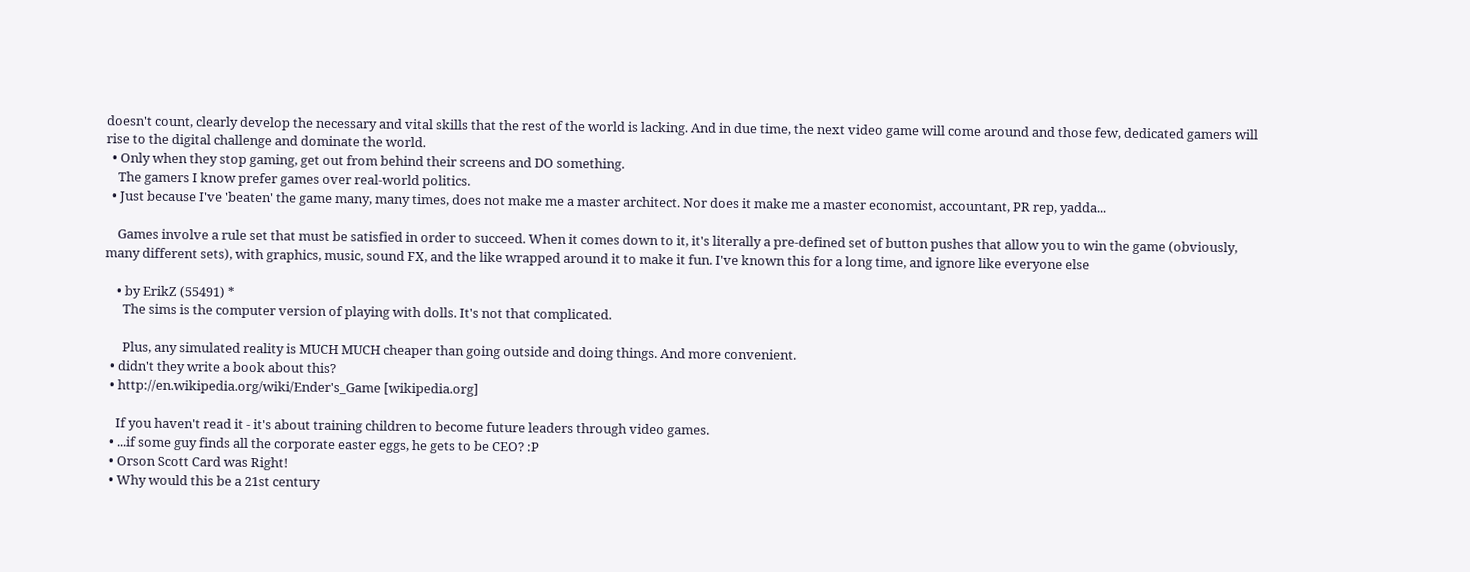doesn't count, clearly develop the necessary and vital skills that the rest of the world is lacking. And in due time, the next video game will come around and those few, dedicated gamers will rise to the digital challenge and dominate the world.
  • Only when they stop gaming, get out from behind their screens and DO something.
    The gamers I know prefer games over real-world politics.
  • Just because I've 'beaten' the game many, many times, does not make me a master architect. Nor does it make me a master economist, accountant, PR rep, yadda...

    Games involve a rule set that must be satisfied in order to succeed. When it comes down to it, it's literally a pre-defined set of button pushes that allow you to win the game (obviously, many different sets), with graphics, music, sound FX, and the like wrapped around it to make it fun. I've known this for a long time, and ignore like everyone else

    • by ErikZ (55491) *
      The sims is the computer version of playing with dolls. It's not that complicated.

      Plus, any simulated reality is MUCH MUCH cheaper than going outside and doing things. And more convenient.
  • didn't they write a book about this?
  • http://en.wikipedia.org/wiki/Ender's_Game [wikipedia.org]

    If you haven't read it - it's about training children to become future leaders through video games.
  • ...if some guy finds all the corporate easter eggs, he gets to be CEO? :P
  • Orson Scott Card was Right!
  • Why would this be a 21st century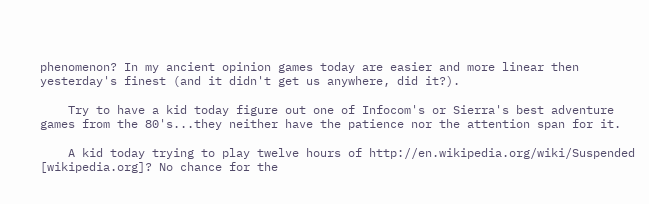phenomenon? In my ancient opinion games today are easier and more linear then yesterday's finest (and it didn't get us anywhere, did it?).

    Try to have a kid today figure out one of Infocom's or Sierra's best adventure games from the 80's...they neither have the patience nor the attention span for it.

    A kid today trying to play twelve hours of http://en.wikipedia.org/wiki/Suspended [wikipedia.org]? No chance for the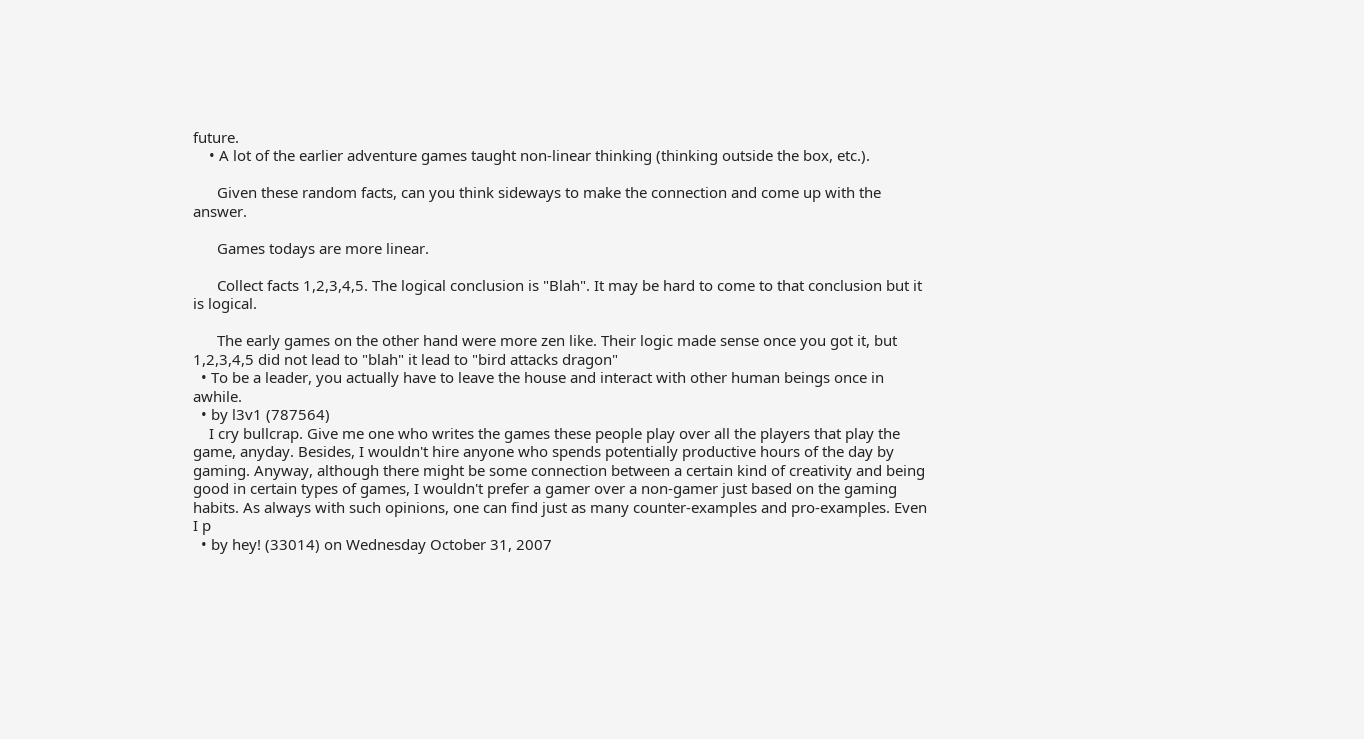future.
    • A lot of the earlier adventure games taught non-linear thinking (thinking outside the box, etc.).

      Given these random facts, can you think sideways to make the connection and come up with the answer.

      Games todays are more linear.

      Collect facts 1,2,3,4,5. The logical conclusion is "Blah". It may be hard to come to that conclusion but it is logical.

      The early games on the other hand were more zen like. Their logic made sense once you got it, but 1,2,3,4,5 did not lead to "blah" it lead to "bird attacks dragon"
  • To be a leader, you actually have to leave the house and interact with other human beings once in awhile.
  • by l3v1 (787564)
    I cry bullcrap. Give me one who writes the games these people play over all the players that play the game, anyday. Besides, I wouldn't hire anyone who spends potentially productive hours of the day by gaming. Anyway, although there might be some connection between a certain kind of creativity and being good in certain types of games, I wouldn't prefer a gamer over a non-gamer just based on the gaming habits. As always with such opinions, one can find just as many counter-examples and pro-examples. Even I p
  • by hey! (33014) on Wednesday October 31, 2007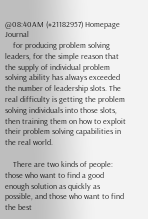@08:40AM (#21182957) Homepage Journal
    for producing problem solving leaders, for the simple reason that the supply of individual problem solving ability has always exceeded the number of leadership slots. The real difficulty is getting the problem solving individuals into those slots, then training them on how to exploit their problem solving capabilities in the real world.

    There are two kinds of people: those who want to find a good enough solution as quickly as possible, and those who want to find the best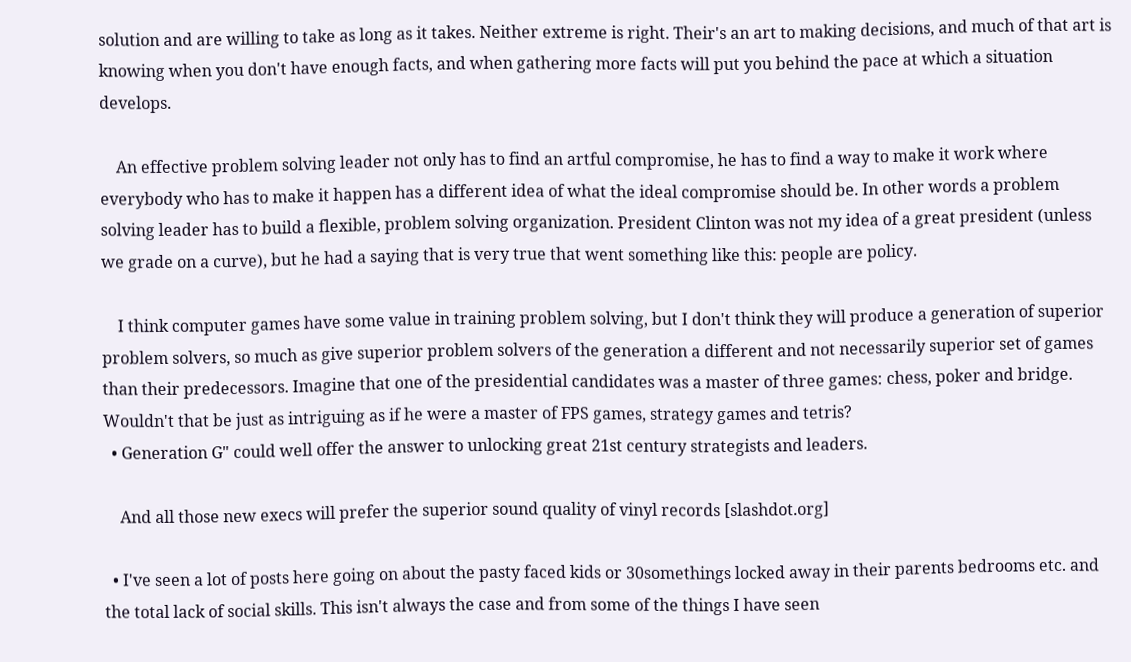solution and are willing to take as long as it takes. Neither extreme is right. Their's an art to making decisions, and much of that art is knowing when you don't have enough facts, and when gathering more facts will put you behind the pace at which a situation develops.

    An effective problem solving leader not only has to find an artful compromise, he has to find a way to make it work where everybody who has to make it happen has a different idea of what the ideal compromise should be. In other words a problem solving leader has to build a flexible, problem solving organization. President Clinton was not my idea of a great president (unless we grade on a curve), but he had a saying that is very true that went something like this: people are policy.

    I think computer games have some value in training problem solving, but I don't think they will produce a generation of superior problem solvers, so much as give superior problem solvers of the generation a different and not necessarily superior set of games than their predecessors. Imagine that one of the presidential candidates was a master of three games: chess, poker and bridge. Wouldn't that be just as intriguing as if he were a master of FPS games, strategy games and tetris?
  • Generation G" could well offer the answer to unlocking great 21st century strategists and leaders.

    And all those new execs will prefer the superior sound quality of vinyl records [slashdot.org]

  • I've seen a lot of posts here going on about the pasty faced kids or 30somethings locked away in their parents bedrooms etc. and the total lack of social skills. This isn't always the case and from some of the things I have seen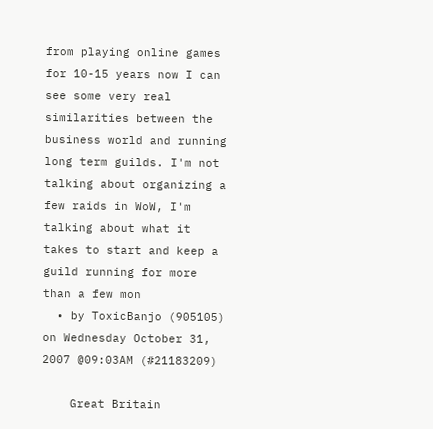from playing online games for 10-15 years now I can see some very real similarities between the business world and running long term guilds. I'm not talking about organizing a few raids in WoW, I'm talking about what it takes to start and keep a guild running for more than a few mon
  • by ToxicBanjo (905105) on Wednesday October 31, 2007 @09:03AM (#21183209)

    Great Britain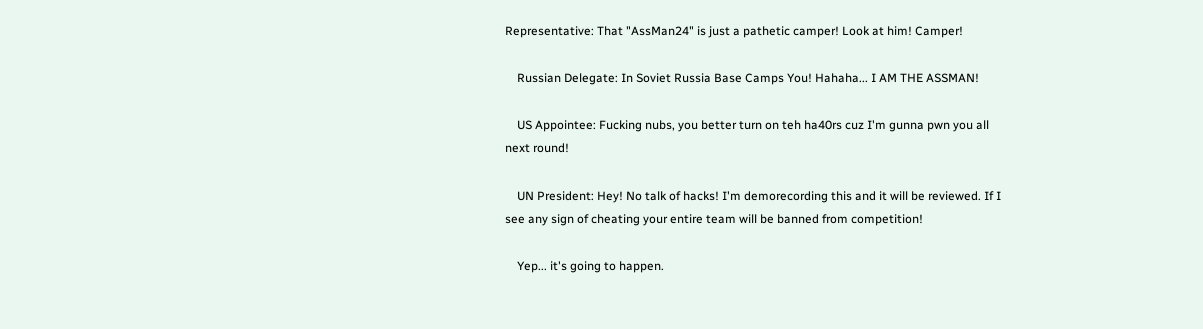Representative: That "AssMan24" is just a pathetic camper! Look at him! Camper!

    Russian Delegate: In Soviet Russia Base Camps You! Hahaha... I AM THE ASSMAN!

    US Appointee: Fucking nubs, you better turn on teh ha40rs cuz I'm gunna pwn you all next round!

    UN President: Hey! No talk of hacks! I'm demorecording this and it will be reviewed. If I see any sign of cheating your entire team will be banned from competition!

    Yep... it's going to happen.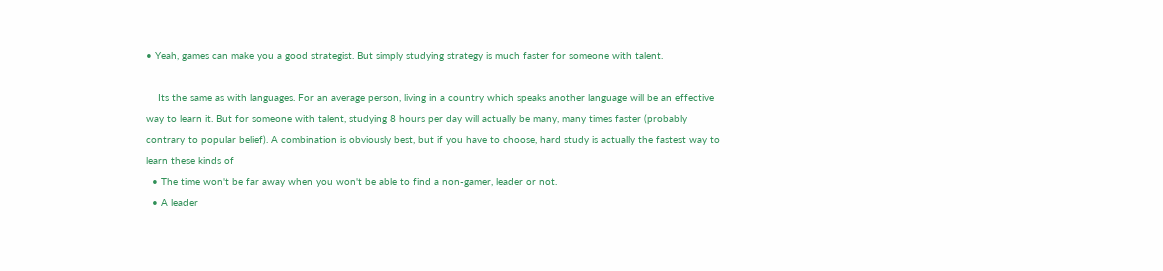• Yeah, games can make you a good strategist. But simply studying strategy is much faster for someone with talent.

    Its the same as with languages. For an average person, living in a country which speaks another language will be an effective way to learn it. But for someone with talent, studying 8 hours per day will actually be many, many times faster (probably contrary to popular belief). A combination is obviously best, but if you have to choose, hard study is actually the fastest way to learn these kinds of
  • The time won't be far away when you won't be able to find a non-gamer, leader or not.
  • A leader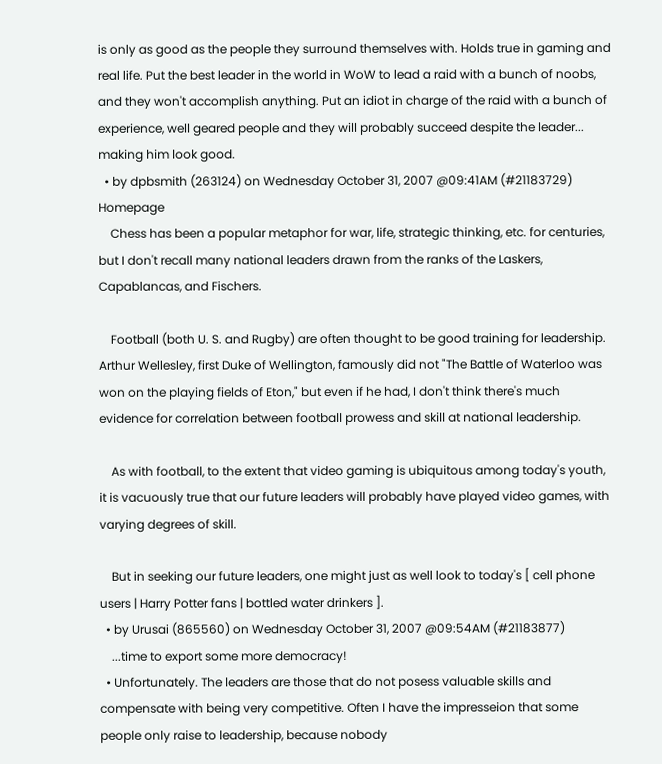is only as good as the people they surround themselves with. Holds true in gaming and real life. Put the best leader in the world in WoW to lead a raid with a bunch of noobs, and they won't accomplish anything. Put an idiot in charge of the raid with a bunch of experience, well geared people and they will probably succeed despite the leader... making him look good.
  • by dpbsmith (263124) on Wednesday October 31, 2007 @09:41AM (#21183729) Homepage
    Chess has been a popular metaphor for war, life, strategic thinking, etc. for centuries, but I don't recall many national leaders drawn from the ranks of the Laskers, Capablancas, and Fischers.

    Football (both U. S. and Rugby) are often thought to be good training for leadership. Arthur Wellesley, first Duke of Wellington, famously did not "The Battle of Waterloo was won on the playing fields of Eton," but even if he had, I don't think there's much evidence for correlation between football prowess and skill at national leadership.

    As with football, to the extent that video gaming is ubiquitous among today's youth, it is vacuously true that our future leaders will probably have played video games, with varying degrees of skill.

    But in seeking our future leaders, one might just as well look to today's [ cell phone users | Harry Potter fans | bottled water drinkers ].
  • by Urusai (865560) on Wednesday October 31, 2007 @09:54AM (#21183877)
    ...time to export some more democracy!
  • Unfortunately. The leaders are those that do not posess valuable skills and compensate with being very competitive. Often I have the impresseion that some people only raise to leadership, because nobody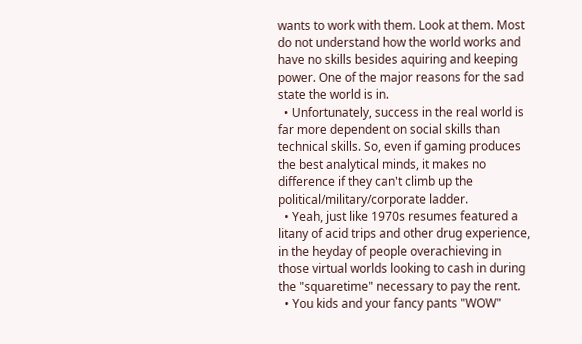wants to work with them. Look at them. Most do not understand how the world works and have no skills besides aquiring and keeping power. One of the major reasons for the sad state the world is in.
  • Unfortunately, success in the real world is far more dependent on social skills than technical skills. So, even if gaming produces the best analytical minds, it makes no difference if they can't climb up the political/military/corporate ladder.
  • Yeah, just like 1970s resumes featured a litany of acid trips and other drug experience, in the heyday of people overachieving in those virtual worlds looking to cash in during the "squaretime" necessary to pay the rent.
  • You kids and your fancy pants "WOW"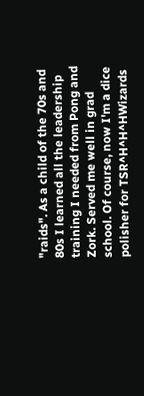"raids". As a child of the 70s and 80s I learned all the leadership training I needed from Pong and Zork. Served me well in grad school. Of course, now I'm a dice polisher for TSR^H^H^HWizards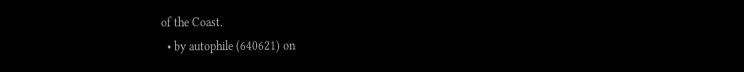of the Coast.
  • by autophile (640621) on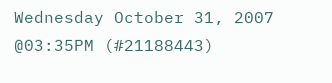Wednesday October 31, 2007 @03:35PM (#21188443)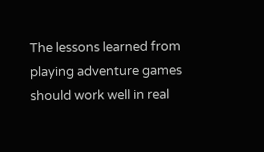The lessons learned from playing adventure games should work well in real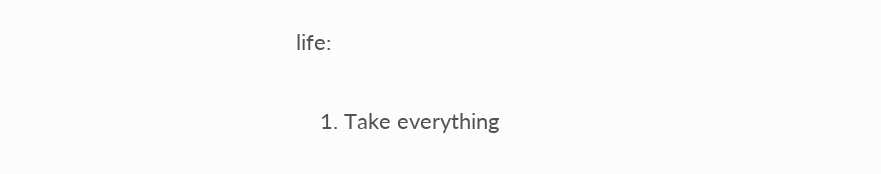life:

    1. Take everything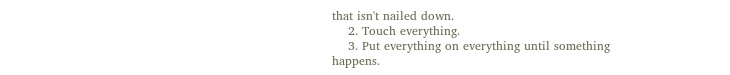that isn't nailed down.
    2. Touch everything.
    3. Put everything on everything until something happens.